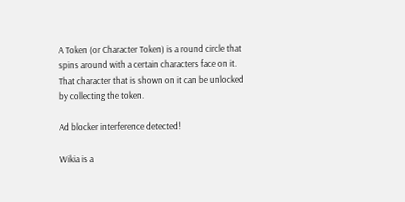A Token (or Character Token) is a round circle that spins around with a certain characters face on it. That character that is shown on it can be unlocked by collecting the token.

Ad blocker interference detected!

Wikia is a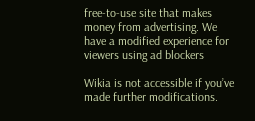free-to-use site that makes money from advertising. We have a modified experience for viewers using ad blockers

Wikia is not accessible if you’ve made further modifications.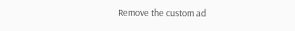Remove the custom ad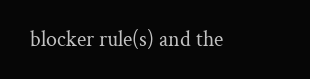blocker rule(s) and the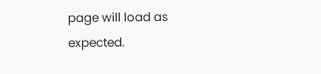page will load as expected.